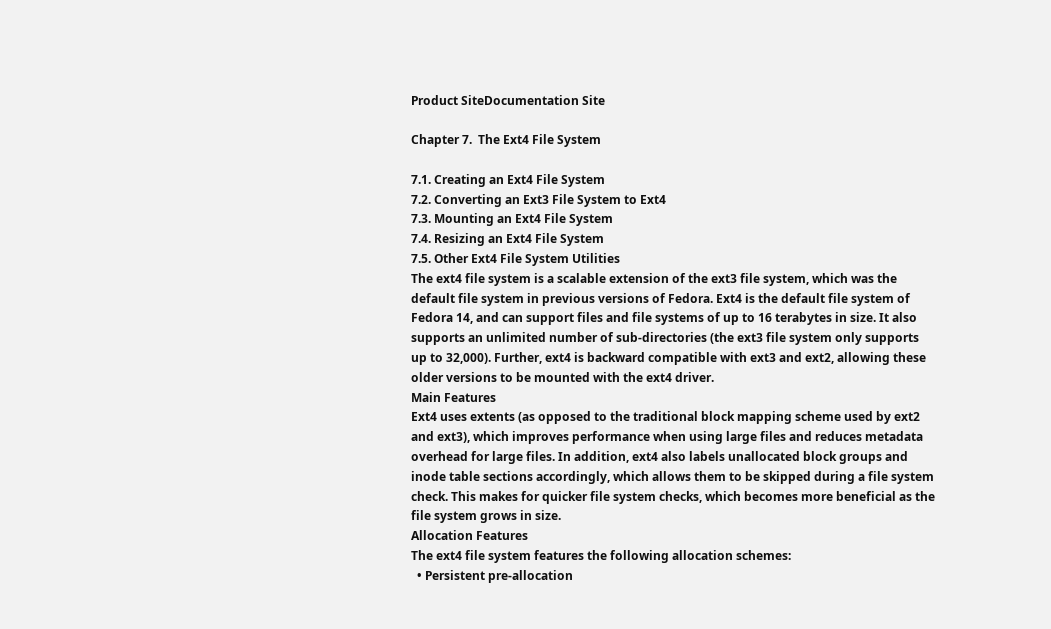Product SiteDocumentation Site

Chapter 7.  The Ext4 File System

7.1. Creating an Ext4 File System
7.2. Converting an Ext3 File System to Ext4
7.3. Mounting an Ext4 File System
7.4. Resizing an Ext4 File System
7.5. Other Ext4 File System Utilities
The ext4 file system is a scalable extension of the ext3 file system, which was the default file system in previous versions of Fedora. Ext4 is the default file system of Fedora 14, and can support files and file systems of up to 16 terabytes in size. It also supports an unlimited number of sub-directories (the ext3 file system only supports up to 32,000). Further, ext4 is backward compatible with ext3 and ext2, allowing these older versions to be mounted with the ext4 driver.
Main Features
Ext4 uses extents (as opposed to the traditional block mapping scheme used by ext2 and ext3), which improves performance when using large files and reduces metadata overhead for large files. In addition, ext4 also labels unallocated block groups and inode table sections accordingly, which allows them to be skipped during a file system check. This makes for quicker file system checks, which becomes more beneficial as the file system grows in size.
Allocation Features
The ext4 file system features the following allocation schemes:
  • Persistent pre-allocation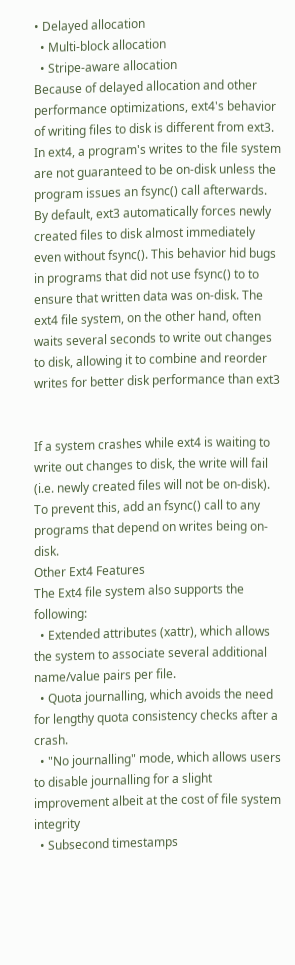• Delayed allocation
  • Multi-block allocation
  • Stripe-aware allocation
Because of delayed allocation and other performance optimizations, ext4's behavior of writing files to disk is different from ext3. In ext4, a program's writes to the file system are not guaranteed to be on-disk unless the program issues an fsync() call afterwards.
By default, ext3 automatically forces newly created files to disk almost immediately even without fsync(). This behavior hid bugs in programs that did not use fsync() to to ensure that written data was on-disk. The ext4 file system, on the other hand, often waits several seconds to write out changes to disk, allowing it to combine and reorder writes for better disk performance than ext3


If a system crashes while ext4 is waiting to write out changes to disk, the write will fail (i.e. newly created files will not be on-disk). To prevent this, add an fsync() call to any programs that depend on writes being on-disk.
Other Ext4 Features
The Ext4 file system also supports the following:
  • Extended attributes (xattr), which allows the system to associate several additional name/value pairs per file.
  • Quota journalling, which avoids the need for lengthy quota consistency checks after a crash.
  • "No journalling" mode, which allows users to disable journalling for a slight improvement albeit at the cost of file system integrity
  • Subsecond timestamps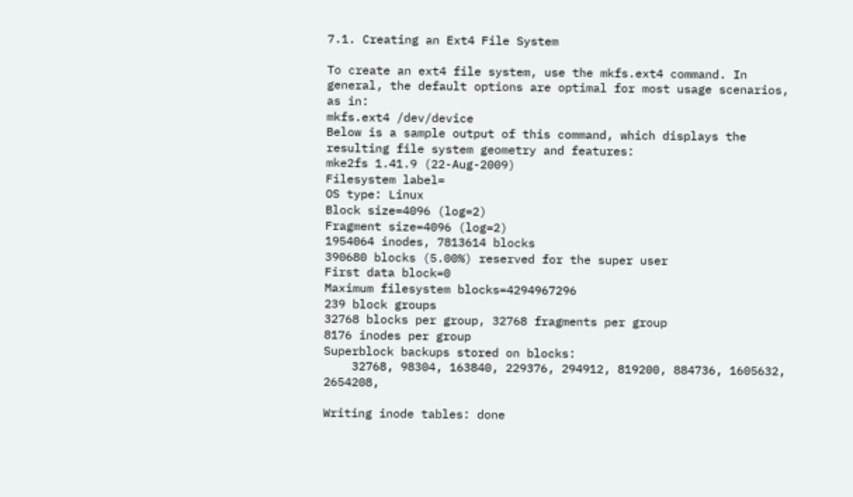7.1. Creating an Ext4 File System

To create an ext4 file system, use the mkfs.ext4 command. In general, the default options are optimal for most usage scenarios, as in:
mkfs.ext4 /dev/device
Below is a sample output of this command, which displays the resulting file system geometry and features:
mke2fs 1.41.9 (22-Aug-2009)
Filesystem label=
OS type: Linux
Block size=4096 (log=2)
Fragment size=4096 (log=2)
1954064 inodes, 7813614 blocks
390680 blocks (5.00%) reserved for the super user
First data block=0
Maximum filesystem blocks=4294967296
239 block groups
32768 blocks per group, 32768 fragments per group
8176 inodes per group
Superblock backups stored on blocks:
    32768, 98304, 163840, 229376, 294912, 819200, 884736, 1605632, 2654208,

Writing inode tables: done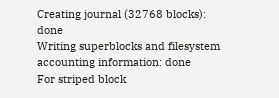Creating journal (32768 blocks): done
Writing superblocks and filesystem accounting information: done
For striped block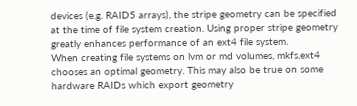devices (e.g. RAID5 arrays), the stripe geometry can be specified at the time of file system creation. Using proper stripe geometry greatly enhances performance of an ext4 file system.
When creating file systems on lvm or md volumes, mkfs.ext4 chooses an optimal geometry. This may also be true on some hardware RAIDs which export geometry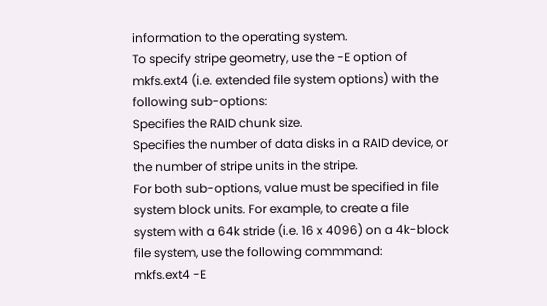information to the operating system.
To specify stripe geometry, use the -E option of mkfs.ext4 (i.e. extended file system options) with the following sub-options:
Specifies the RAID chunk size.
Specifies the number of data disks in a RAID device, or the number of stripe units in the stripe.
For both sub-options, value must be specified in file system block units. For example, to create a file system with a 64k stride (i.e. 16 x 4096) on a 4k-block file system, use the following commmand:
mkfs.ext4 -E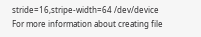stride=16,stripe-width=64 /dev/device
For more information about creating file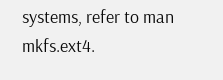systems, refer to man mkfs.ext4.